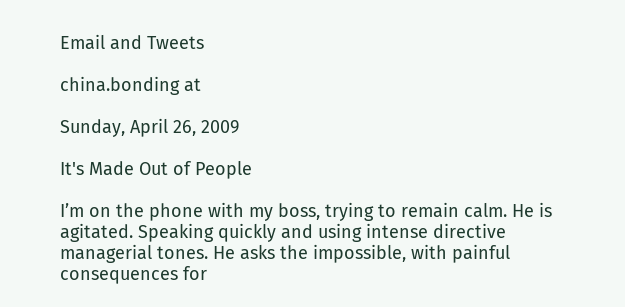Email and Tweets

china.bonding at

Sunday, April 26, 2009

It's Made Out of People

I’m on the phone with my boss, trying to remain calm. He is agitated. Speaking quickly and using intense directive managerial tones. He asks the impossible, with painful consequences for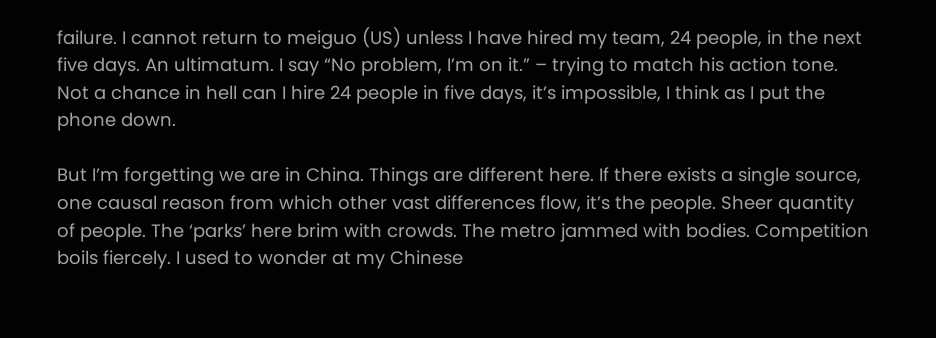failure. I cannot return to meiguo (US) unless I have hired my team, 24 people, in the next five days. An ultimatum. I say “No problem, I’m on it.” – trying to match his action tone. Not a chance in hell can I hire 24 people in five days, it’s impossible, I think as I put the phone down.

But I’m forgetting we are in China. Things are different here. If there exists a single source, one causal reason from which other vast differences flow, it’s the people. Sheer quantity of people. The ‘parks’ here brim with crowds. The metro jammed with bodies. Competition boils fiercely. I used to wonder at my Chinese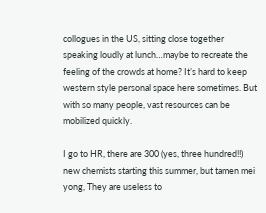collogues in the US, sitting close together speaking loudly at lunch…maybe to recreate the feeling of the crowds at home? It’s hard to keep western style personal space here sometimes. But with so many people, vast resources can be mobilized quickly.

I go to HR, there are 300 (yes, three hundred!!) new chemists starting this summer, but tamen mei yong, They are useless to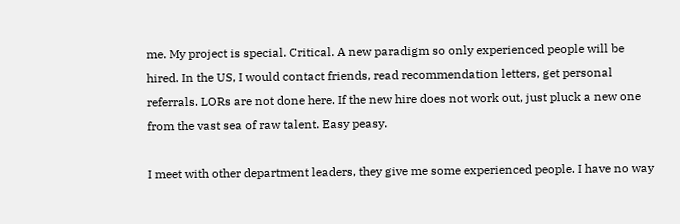me. My project is special. Critical. A new paradigm so only experienced people will be hired. In the US, I would contact friends, read recommendation letters, get personal referrals. LORs are not done here. If the new hire does not work out, just pluck a new one from the vast sea of raw talent. Easy peasy.

I meet with other department leaders, they give me some experienced people. I have no way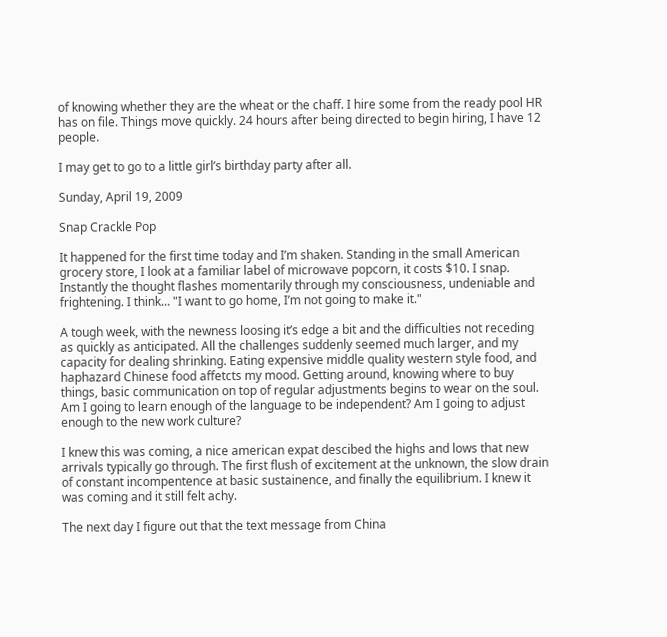of knowing whether they are the wheat or the chaff. I hire some from the ready pool HR has on file. Things move quickly. 24 hours after being directed to begin hiring, I have 12 people.

I may get to go to a little girl’s birthday party after all.

Sunday, April 19, 2009

Snap Crackle Pop

It happened for the first time today and I’m shaken. Standing in the small American grocery store, I look at a familiar label of microwave popcorn, it costs $10. I snap. Instantly the thought flashes momentarily through my consciousness, undeniable and frightening. I think… "I want to go home, I’m not going to make it."

A tough week, with the newness loosing it’s edge a bit and the difficulties not receding as quickly as anticipated. All the challenges suddenly seemed much larger, and my capacity for dealing shrinking. Eating expensive middle quality western style food, and haphazard Chinese food affetcts my mood. Getting around, knowing where to buy things, basic communication on top of regular adjustments begins to wear on the soul. Am I going to learn enough of the language to be independent? Am I going to adjust enough to the new work culture?

I knew this was coming, a nice american expat descibed the highs and lows that new arrivals typically go through. The first flush of excitement at the unknown, the slow drain of constant incompentence at basic sustainence, and finally the equilibrium. I knew it was coming and it still felt achy.

The next day I figure out that the text message from China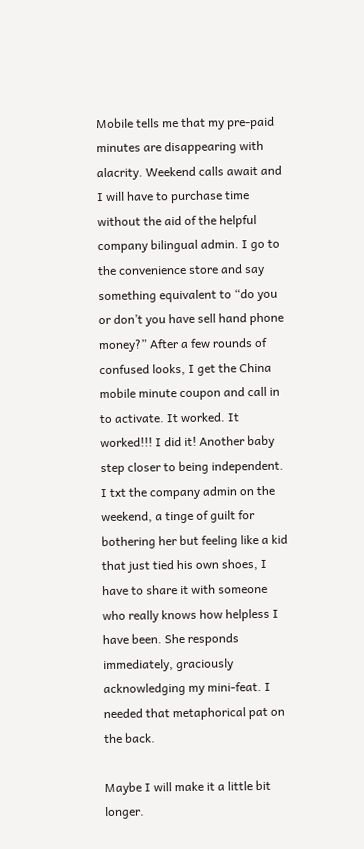Mobile tells me that my pre-paid minutes are disappearing with alacrity. Weekend calls await and I will have to purchase time without the aid of the helpful company bilingual admin. I go to the convenience store and say something equivalent to “do you or don’t you have sell hand phone money?” After a few rounds of confused looks, I get the China mobile minute coupon and call in to activate. It worked. It worked!!! I did it! Another baby step closer to being independent. I txt the company admin on the weekend, a tinge of guilt for bothering her but feeling like a kid that just tied his own shoes, I have to share it with someone who really knows how helpless I have been. She responds immediately, graciously acknowledging my mini-feat. I needed that metaphorical pat on the back.

Maybe I will make it a little bit longer.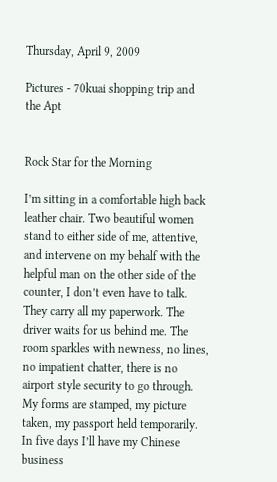Thursday, April 9, 2009

Pictures - 70kuai shopping trip and the Apt


Rock Star for the Morning

I’m sitting in a comfortable high back leather chair. Two beautiful women stand to either side of me, attentive, and intervene on my behalf with the helpful man on the other side of the counter, I don’t even have to talk. They carry all my paperwork. The driver waits for us behind me. The room sparkles with newness, no lines, no impatient chatter, there is no airport style security to go through. My forms are stamped, my picture taken, my passport held temporarily. In five days I’ll have my Chinese business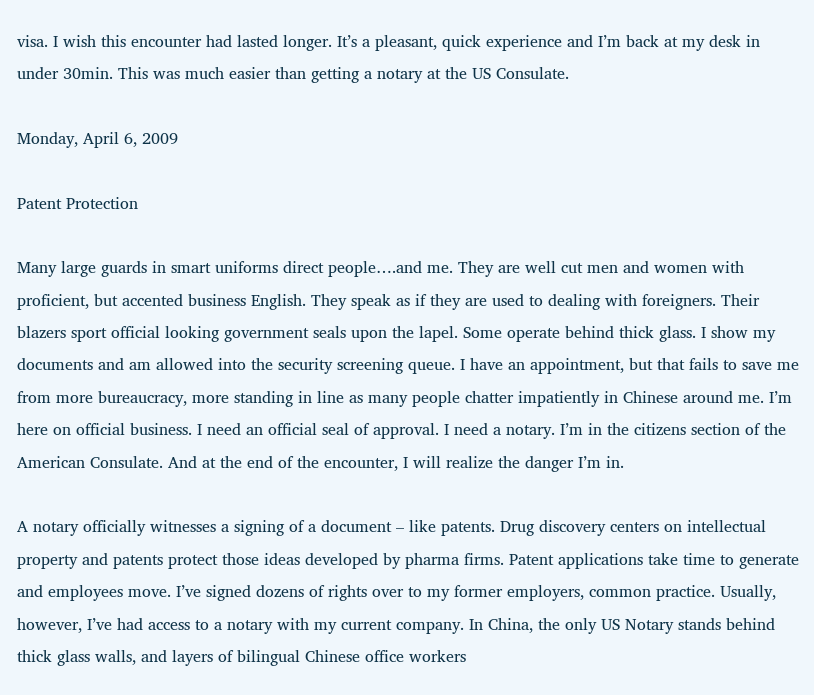visa. I wish this encounter had lasted longer. It’s a pleasant, quick experience and I’m back at my desk in under 30min. This was much easier than getting a notary at the US Consulate.

Monday, April 6, 2009

Patent Protection

Many large guards in smart uniforms direct people….and me. They are well cut men and women with proficient, but accented business English. They speak as if they are used to dealing with foreigners. Their blazers sport official looking government seals upon the lapel. Some operate behind thick glass. I show my documents and am allowed into the security screening queue. I have an appointment, but that fails to save me from more bureaucracy, more standing in line as many people chatter impatiently in Chinese around me. I’m here on official business. I need an official seal of approval. I need a notary. I’m in the citizens section of the American Consulate. And at the end of the encounter, I will realize the danger I’m in.

A notary officially witnesses a signing of a document – like patents. Drug discovery centers on intellectual property and patents protect those ideas developed by pharma firms. Patent applications take time to generate and employees move. I’ve signed dozens of rights over to my former employers, common practice. Usually, however, I’ve had access to a notary with my current company. In China, the only US Notary stands behind thick glass walls, and layers of bilingual Chinese office workers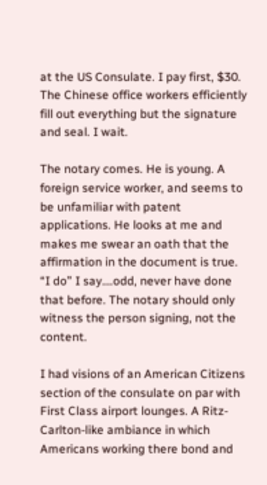at the US Consulate. I pay first, $30. The Chinese office workers efficiently fill out everything but the signature and seal. I wait.

The notary comes. He is young. A foreign service worker, and seems to be unfamiliar with patent applications. He looks at me and makes me swear an oath that the affirmation in the document is true. “I do” I say….odd, never have done that before. The notary should only witness the person signing, not the content.

I had visions of an American Citizens section of the consulate on par with First Class airport lounges. A Ritz-Carlton-like ambiance in which Americans working there bond and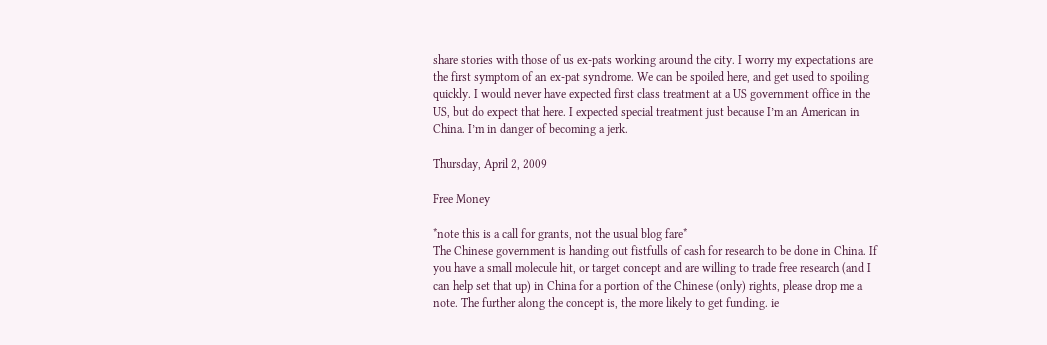share stories with those of us ex-pats working around the city. I worry my expectations are the first symptom of an ex-pat syndrome. We can be spoiled here, and get used to spoiling quickly. I would never have expected first class treatment at a US government office in the US, but do expect that here. I expected special treatment just because I’m an American in China. I’m in danger of becoming a jerk.

Thursday, April 2, 2009

Free Money

*note this is a call for grants, not the usual blog fare*
The Chinese government is handing out fistfulls of cash for research to be done in China. If you have a small molecule hit, or target concept and are willing to trade free research (and I can help set that up) in China for a portion of the Chinese (only) rights, please drop me a note. The further along the concept is, the more likely to get funding. ie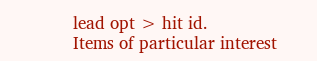lead opt > hit id.
Items of particular interest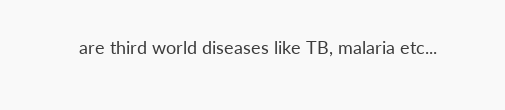are third world diseases like TB, malaria etc...